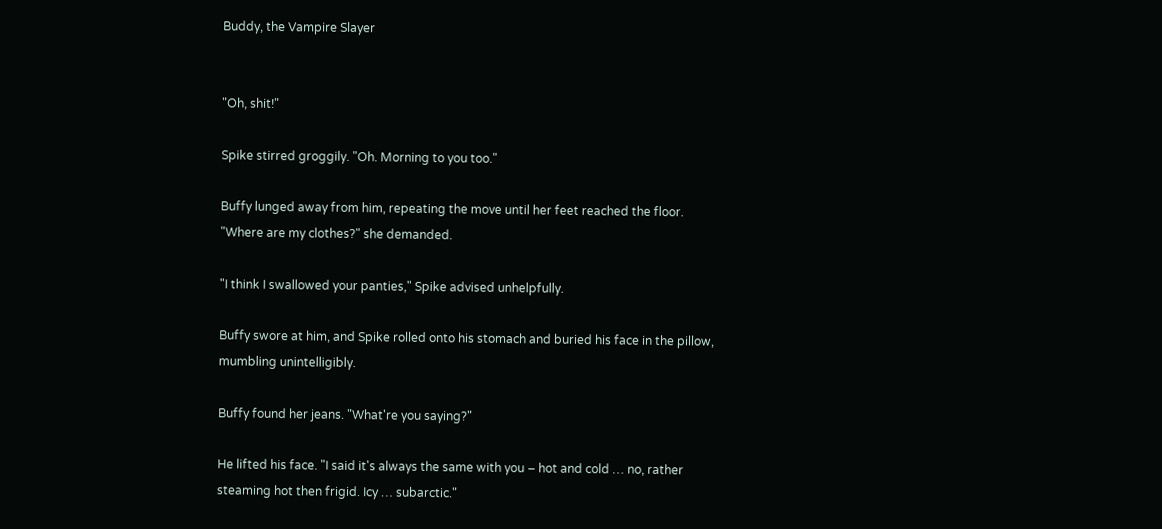Buddy, the Vampire Slayer


"Oh, shit!"

Spike stirred groggily. "Oh. Morning to you too."

Buffy lunged away from him, repeating the move until her feet reached the floor. "Where are my clothes?" she demanded.

"I think I swallowed your panties," Spike advised unhelpfully.

Buffy swore at him, and Spike rolled onto his stomach and buried his face in the pillow, mumbling unintelligibly.

Buffy found her jeans. "What're you saying?"

He lifted his face. "I said it's always the same with you – hot and cold … no, rather steaming hot then frigid. Icy … subarctic."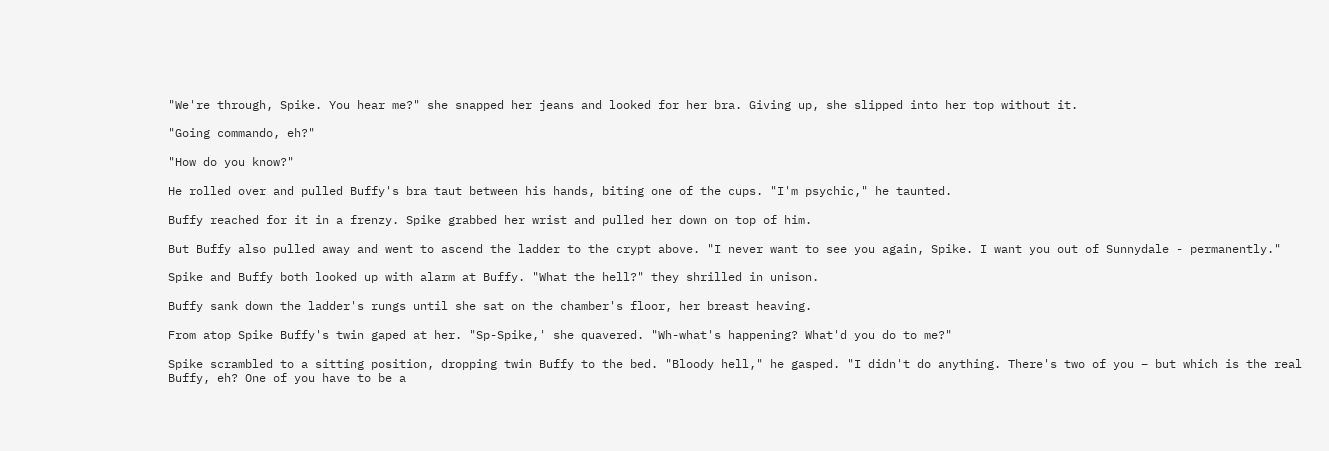"We're through, Spike. You hear me?" she snapped her jeans and looked for her bra. Giving up, she slipped into her top without it.

"Going commando, eh?"

"How do you know?"

He rolled over and pulled Buffy's bra taut between his hands, biting one of the cups. "I'm psychic," he taunted.

Buffy reached for it in a frenzy. Spike grabbed her wrist and pulled her down on top of him.

But Buffy also pulled away and went to ascend the ladder to the crypt above. "I never want to see you again, Spike. I want you out of Sunnydale - permanently."

Spike and Buffy both looked up with alarm at Buffy. "What the hell?" they shrilled in unison.

Buffy sank down the ladder's rungs until she sat on the chamber's floor, her breast heaving.

From atop Spike Buffy's twin gaped at her. "Sp-Spike,' she quavered. "Wh-what's happening? What'd you do to me?"

Spike scrambled to a sitting position, dropping twin Buffy to the bed. "Bloody hell," he gasped. "I didn't do anything. There's two of you – but which is the real Buffy, eh? One of you have to be a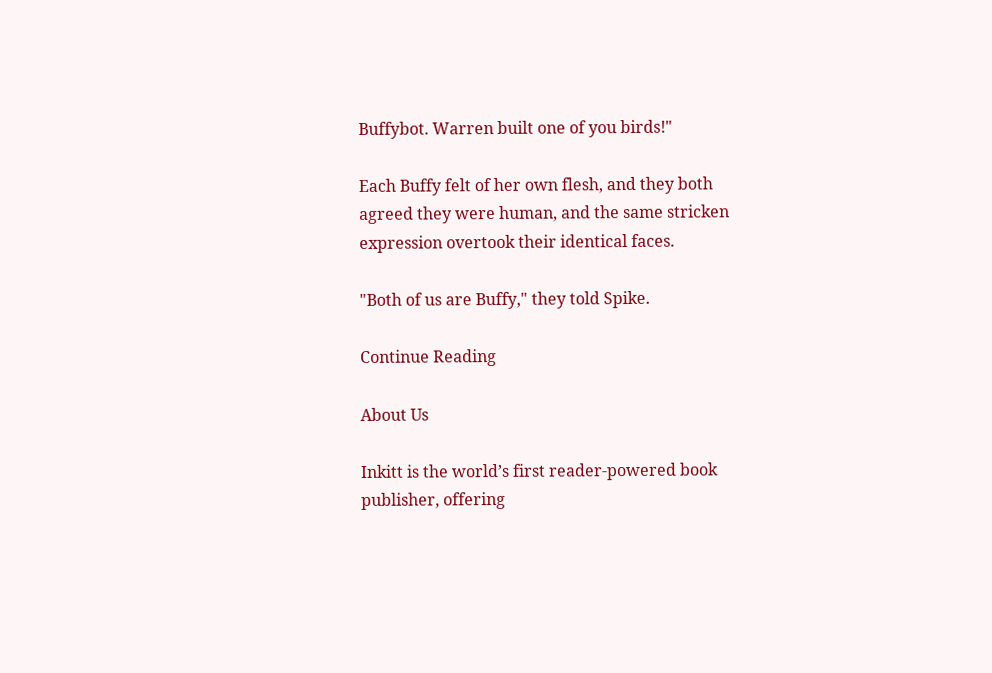Buffybot. Warren built one of you birds!"

Each Buffy felt of her own flesh, and they both agreed they were human, and the same stricken expression overtook their identical faces.

"Both of us are Buffy," they told Spike.

Continue Reading

About Us

Inkitt is the world’s first reader-powered book publisher, offering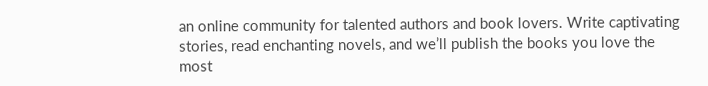an online community for talented authors and book lovers. Write captivating stories, read enchanting novels, and we’ll publish the books you love the most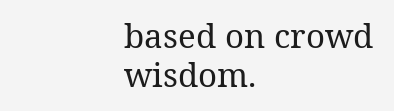based on crowd wisdom.